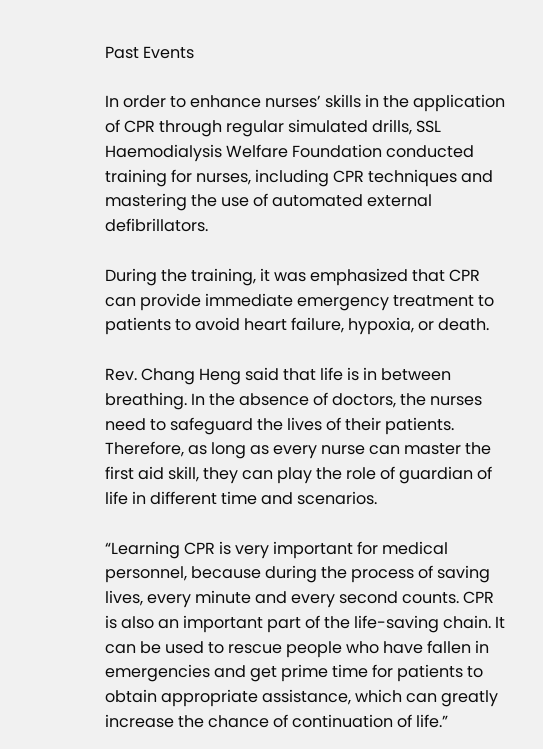Past Events

In order to enhance nurses’ skills in the application of CPR through regular simulated drills, SSL Haemodialysis Welfare Foundation conducted training for nurses, including CPR techniques and mastering the use of automated external defibrillators.

During the training, it was emphasized that CPR can provide immediate emergency treatment to patients to avoid heart failure, hypoxia, or death.

Rev. Chang Heng said that life is in between breathing. In the absence of doctors, the nurses need to safeguard the lives of their patients. Therefore, as long as every nurse can master the first aid skill, they can play the role of guardian of life in different time and scenarios.

“Learning CPR is very important for medical personnel, because during the process of saving lives, every minute and every second counts. CPR is also an important part of the life-saving chain. It can be used to rescue people who have fallen in emergencies and get prime time for patients to obtain appropriate assistance, which can greatly increase the chance of continuation of life.”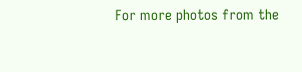For more photos from the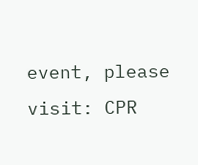event, please visit: CPR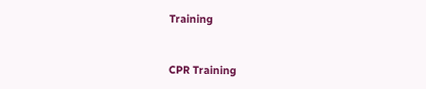Training


CPR Training